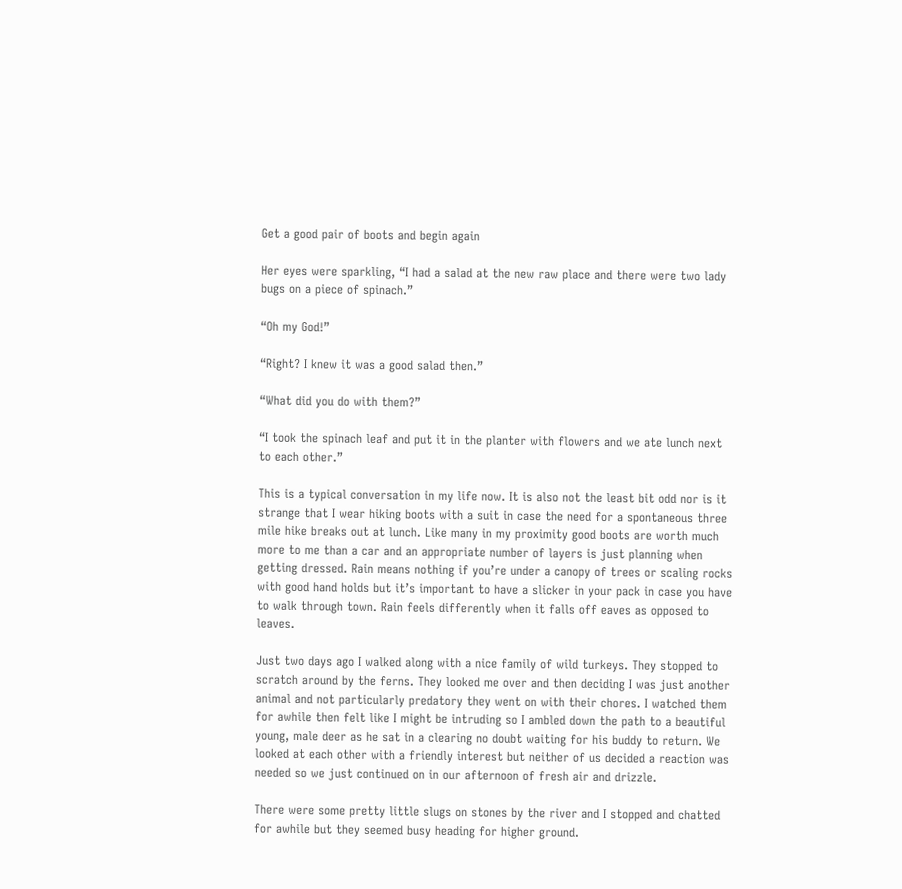Get a good pair of boots and begin again

Her eyes were sparkling, “I had a salad at the new raw place and there were two lady bugs on a piece of spinach.”

“Oh my God!”

“Right? I knew it was a good salad then.”

“What did you do with them?”

“I took the spinach leaf and put it in the planter with flowers and we ate lunch next to each other.”

This is a typical conversation in my life now. It is also not the least bit odd nor is it strange that I wear hiking boots with a suit in case the need for a spontaneous three mile hike breaks out at lunch. Like many in my proximity good boots are worth much more to me than a car and an appropriate number of layers is just planning when getting dressed. Rain means nothing if you’re under a canopy of trees or scaling rocks with good hand holds but it’s important to have a slicker in your pack in case you have to walk through town. Rain feels differently when it falls off eaves as opposed to leaves.

Just two days ago I walked along with a nice family of wild turkeys. They stopped to scratch around by the ferns. They looked me over and then deciding I was just another animal and not particularly predatory they went on with their chores. I watched them for awhile then felt like I might be intruding so I ambled down the path to a beautiful young, male deer as he sat in a clearing no doubt waiting for his buddy to return. We looked at each other with a friendly interest but neither of us decided a reaction was needed so we just continued on in our afternoon of fresh air and drizzle.

There were some pretty little slugs on stones by the river and I stopped and chatted for awhile but they seemed busy heading for higher ground.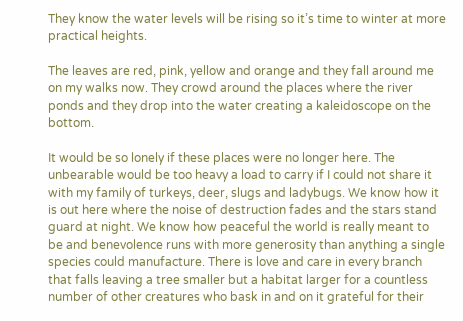They know the water levels will be rising so it’s time to winter at more practical heights.

The leaves are red, pink, yellow and orange and they fall around me on my walks now. They crowd around the places where the river ponds and they drop into the water creating a kaleidoscope on the bottom.

It would be so lonely if these places were no longer here. The unbearable would be too heavy a load to carry if I could not share it with my family of turkeys, deer, slugs and ladybugs. We know how it is out here where the noise of destruction fades and the stars stand guard at night. We know how peaceful the world is really meant to be and benevolence runs with more generosity than anything a single species could manufacture. There is love and care in every branch that falls leaving a tree smaller but a habitat larger for a countless number of other creatures who bask in and on it grateful for their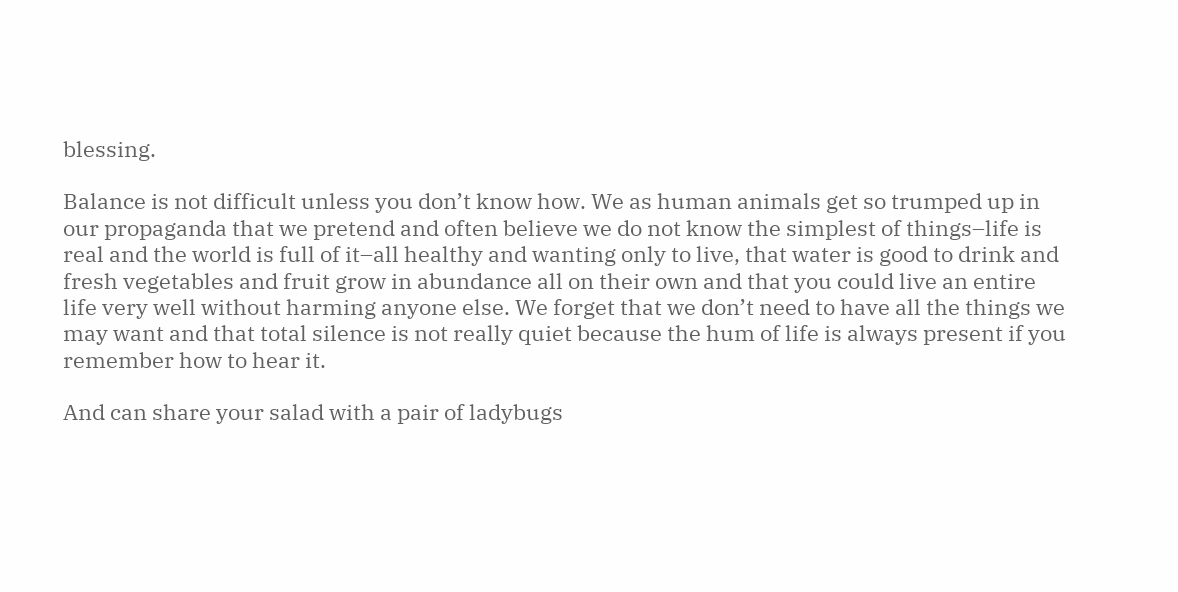blessing.

Balance is not difficult unless you don’t know how. We as human animals get so trumped up in our propaganda that we pretend and often believe we do not know the simplest of things–life is real and the world is full of it–all healthy and wanting only to live, that water is good to drink and fresh vegetables and fruit grow in abundance all on their own and that you could live an entire life very well without harming anyone else. We forget that we don’t need to have all the things we may want and that total silence is not really quiet because the hum of life is always present if you remember how to hear it.

And can share your salad with a pair of ladybugs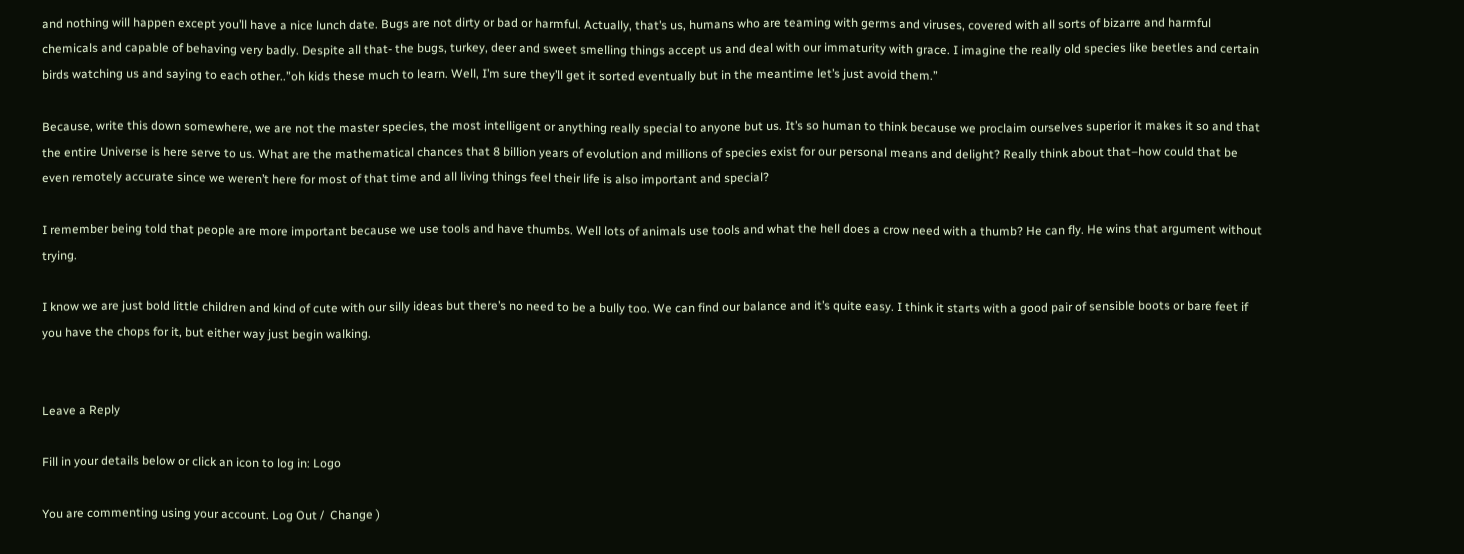and nothing will happen except you’ll have a nice lunch date. Bugs are not dirty or bad or harmful. Actually, that’s us, humans who are teaming with germs and viruses, covered with all sorts of bizarre and harmful chemicals and capable of behaving very badly. Despite all that- the bugs, turkey, deer and sweet smelling things accept us and deal with our immaturity with grace. I imagine the really old species like beetles and certain birds watching us and saying to each other..”oh kids these much to learn. Well, I’m sure they’ll get it sorted eventually but in the meantime let’s just avoid them.”

Because, write this down somewhere, we are not the master species, the most intelligent or anything really special to anyone but us. It’s so human to think because we proclaim ourselves superior it makes it so and that the entire Universe is here serve to us. What are the mathematical chances that 8 billion years of evolution and millions of species exist for our personal means and delight? Really think about that–how could that be even remotely accurate since we weren’t here for most of that time and all living things feel their life is also important and special?

I remember being told that people are more important because we use tools and have thumbs. Well lots of animals use tools and what the hell does a crow need with a thumb? He can fly. He wins that argument without trying.

I know we are just bold little children and kind of cute with our silly ideas but there’s no need to be a bully too. We can find our balance and it’s quite easy. I think it starts with a good pair of sensible boots or bare feet if you have the chops for it, but either way just begin walking.


Leave a Reply

Fill in your details below or click an icon to log in: Logo

You are commenting using your account. Log Out /  Change )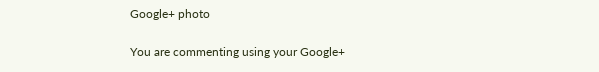Google+ photo

You are commenting using your Google+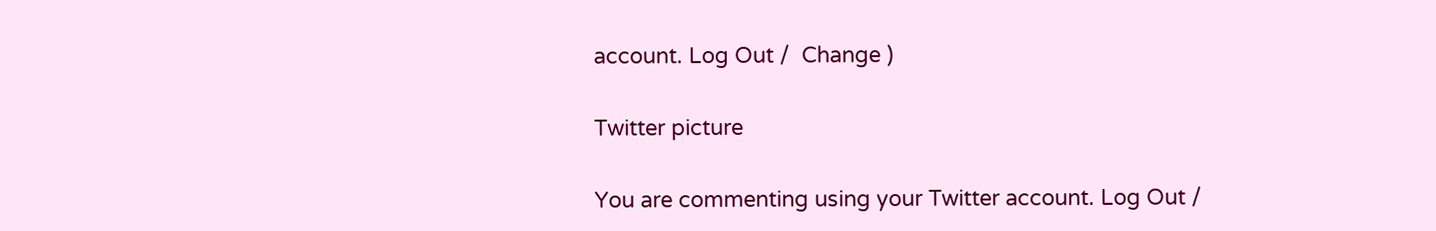account. Log Out /  Change )

Twitter picture

You are commenting using your Twitter account. Log Out /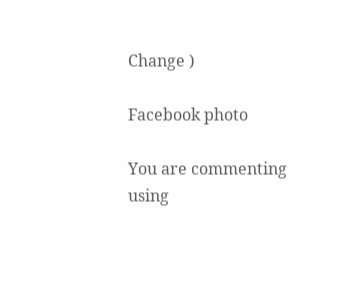Change )

Facebook photo

You are commenting using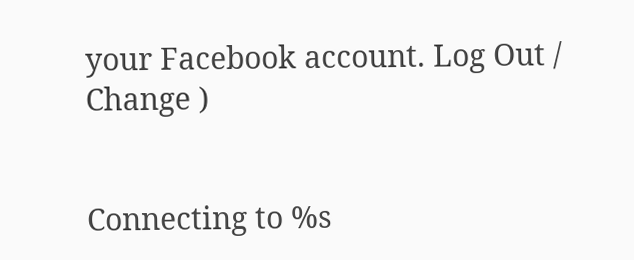your Facebook account. Log Out /  Change )


Connecting to %s